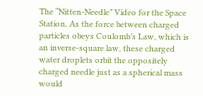The “Nitten-Needle” Video for the Space Station. As the force between charged particles obeys Coulomb’s Law, which is an inverse-square law, these charged water droplets orbit the oppositely charged needle just as a spherical mass would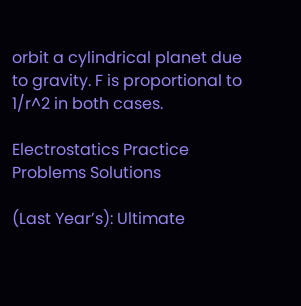orbit a cylindrical planet due to gravity. F is proportional to 1/r^2 in both cases.

Electrostatics Practice Problems Solutions

(Last Year’s): Ultimate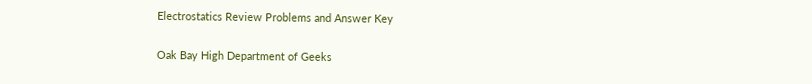Electrostatics Review Problems and Answer Key


Oak Bay High Department of Geeks